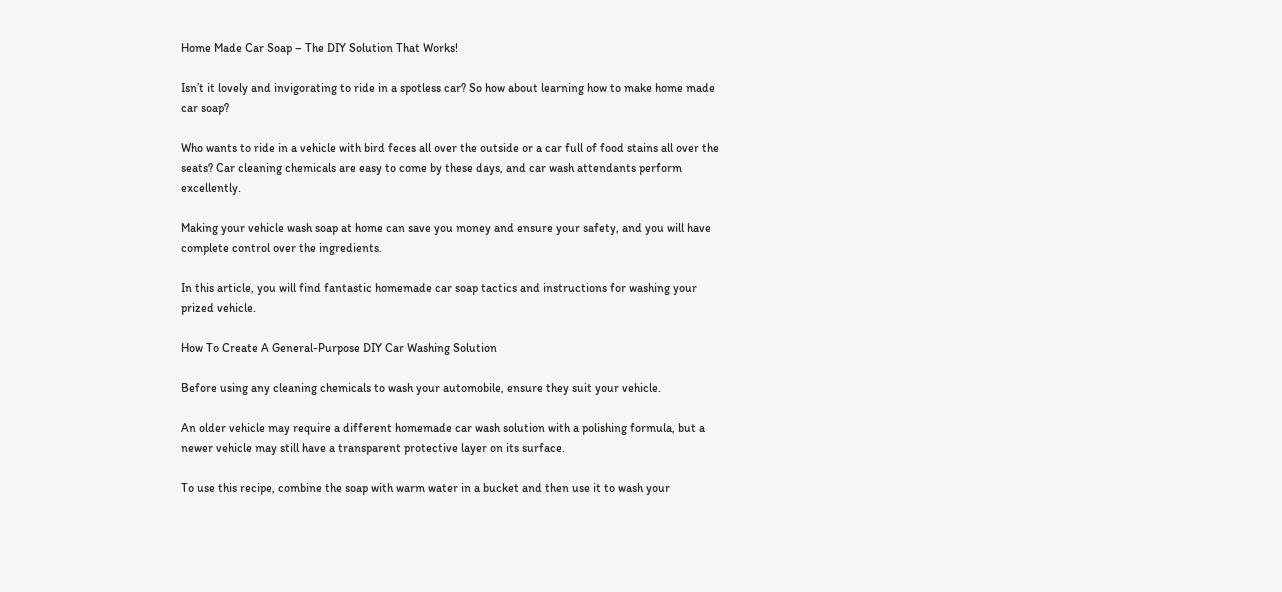Home Made Car Soap – The DIY Solution That Works!

Isn’t it lovely and invigorating to ride in a spotless car? So how about learning how to make home made car soap?

Who wants to ride in a vehicle with bird feces all over the outside or a car full of food stains all over the seats? Car cleaning chemicals are easy to come by these days, and car wash attendants perform excellently.

Making your vehicle wash soap at home can save you money and ensure your safety, and you will have complete control over the ingredients.

In this article, you will find fantastic homemade car soap tactics and instructions for washing your prized vehicle.

How To Create A General-Purpose DIY Car Washing Solution

Before using any cleaning chemicals to wash your automobile, ensure they suit your vehicle.

An older vehicle may require a different homemade car wash solution with a polishing formula, but a newer vehicle may still have a transparent protective layer on its surface.

To use this recipe, combine the soap with warm water in a bucket and then use it to wash your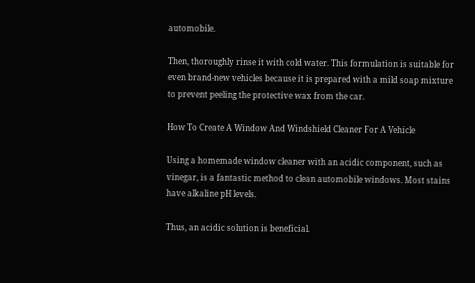automobile.

Then, thoroughly rinse it with cold water. This formulation is suitable for even brand-new vehicles because it is prepared with a mild soap mixture to prevent peeling the protective wax from the car.

How To Create A Window And Windshield Cleaner For A Vehicle

Using a homemade window cleaner with an acidic component, such as vinegar, is a fantastic method to clean automobile windows. Most stains have alkaline pH levels.

Thus, an acidic solution is beneficial.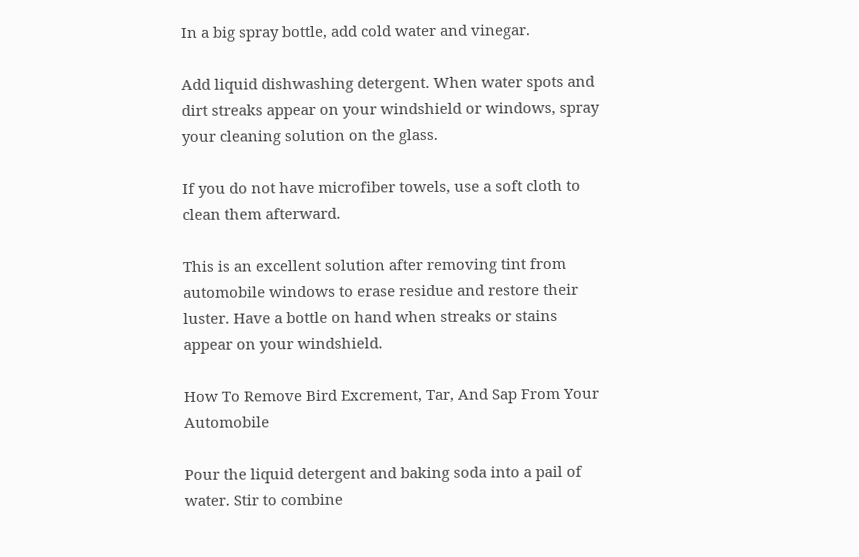In a big spray bottle, add cold water and vinegar.

Add liquid dishwashing detergent. When water spots and dirt streaks appear on your windshield or windows, spray your cleaning solution on the glass.

If you do not have microfiber towels, use a soft cloth to clean them afterward.

This is an excellent solution after removing tint from automobile windows to erase residue and restore their luster. Have a bottle on hand when streaks or stains appear on your windshield.

How To Remove Bird Excrement, Tar, And Sap From Your Automobile

Pour the liquid detergent and baking soda into a pail of water. Stir to combine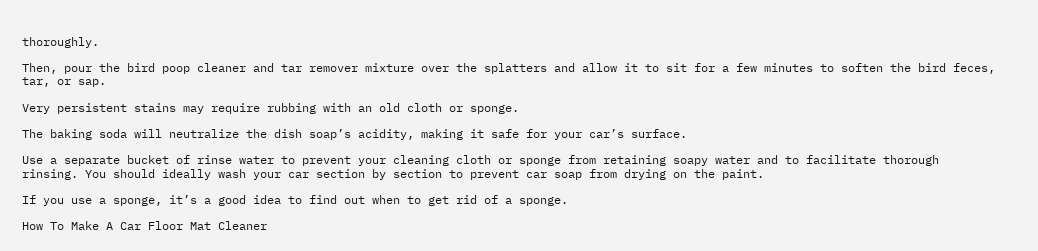thoroughly.

Then, pour the bird poop cleaner and tar remover mixture over the splatters and allow it to sit for a few minutes to soften the bird feces, tar, or sap.

Very persistent stains may require rubbing with an old cloth or sponge.

The baking soda will neutralize the dish soap’s acidity, making it safe for your car’s surface.

Use a separate bucket of rinse water to prevent your cleaning cloth or sponge from retaining soapy water and to facilitate thorough rinsing. You should ideally wash your car section by section to prevent car soap from drying on the paint.

If you use a sponge, it’s a good idea to find out when to get rid of a sponge.

How To Make A Car Floor Mat Cleaner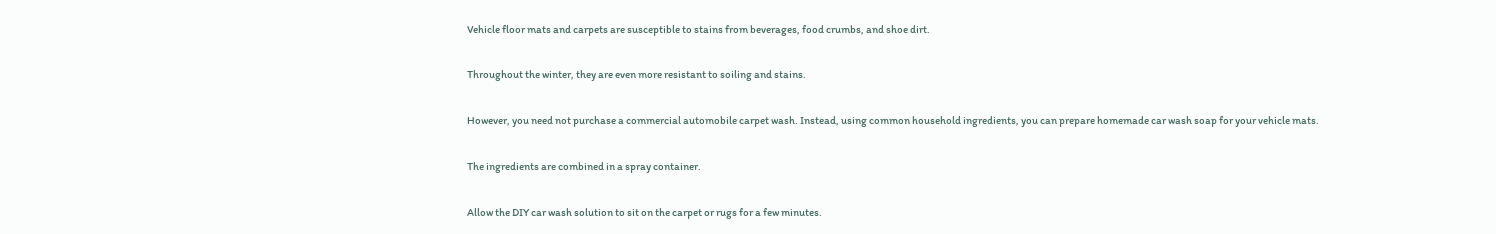Vehicle floor mats and carpets are susceptible to stains from beverages, food crumbs, and shoe dirt.

Throughout the winter, they are even more resistant to soiling and stains.

However, you need not purchase a commercial automobile carpet wash. Instead, using common household ingredients, you can prepare homemade car wash soap for your vehicle mats.

The ingredients are combined in a spray container.

Allow the DIY car wash solution to sit on the carpet or rugs for a few minutes.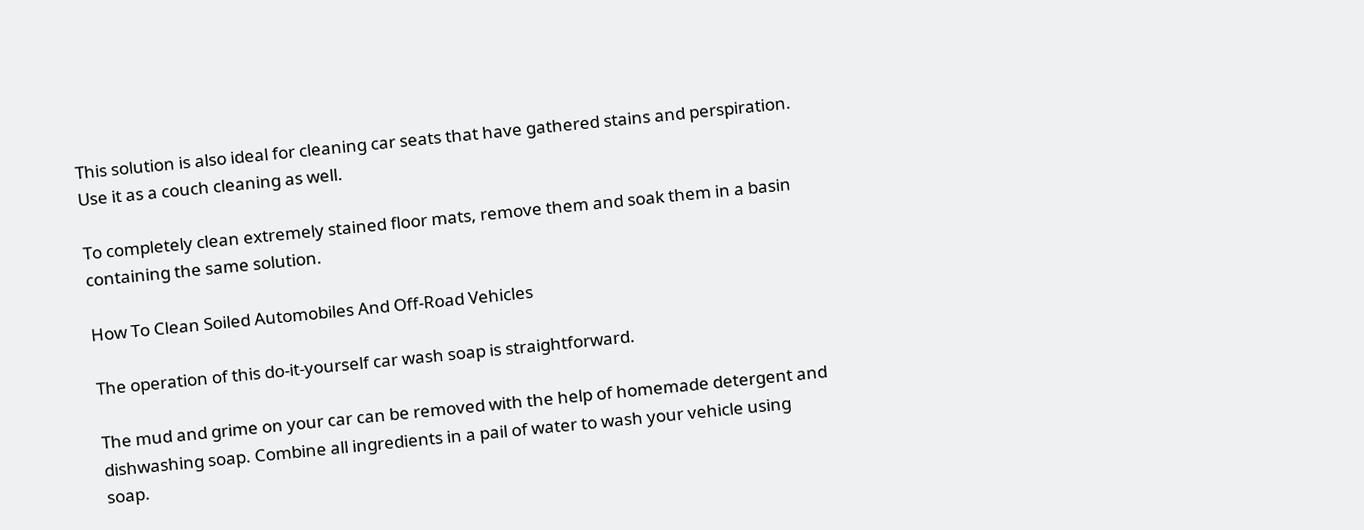This solution is also ideal for cleaning car seats that have gathered stains and perspiration. Use it as a couch cleaning as well.

To completely clean extremely stained floor mats, remove them and soak them in a basin containing the same solution.

How To Clean Soiled Automobiles And Off-Road Vehicles

The operation of this do-it-yourself car wash soap is straightforward.

The mud and grime on your car can be removed with the help of homemade detergent and dishwashing soap. Combine all ingredients in a pail of water to wash your vehicle using soap.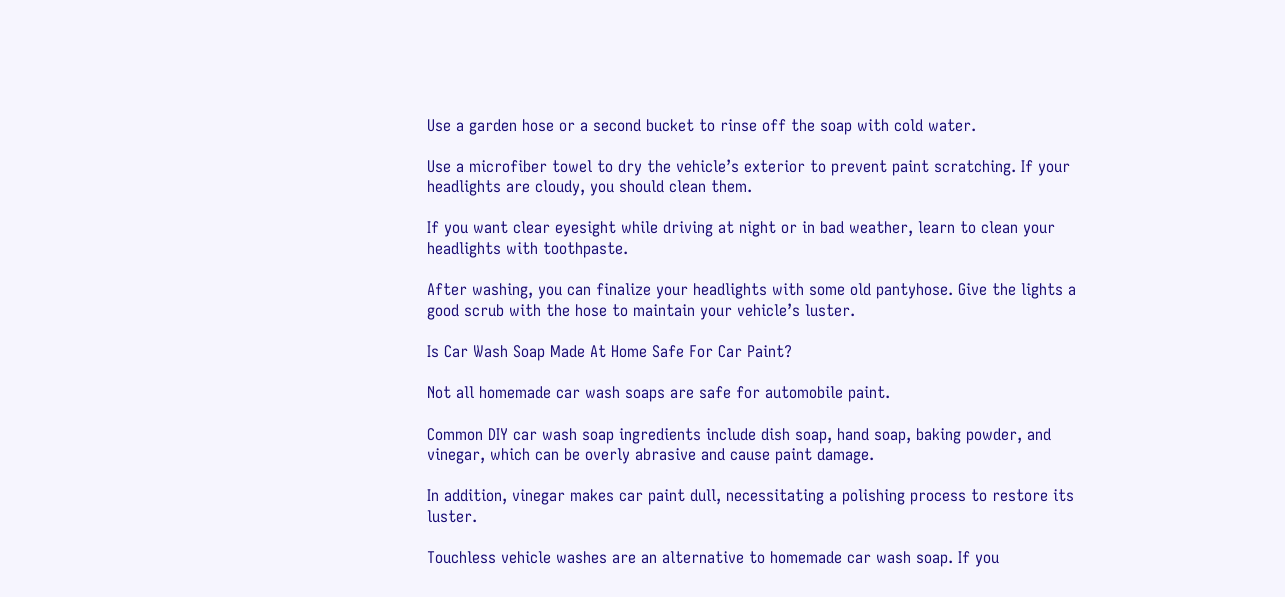Use a garden hose or a second bucket to rinse off the soap with cold water.

Use a microfiber towel to dry the vehicle’s exterior to prevent paint scratching. If your headlights are cloudy, you should clean them.

If you want clear eyesight while driving at night or in bad weather, learn to clean your headlights with toothpaste.

After washing, you can finalize your headlights with some old pantyhose. Give the lights a good scrub with the hose to maintain your vehicle’s luster.

Is Car Wash Soap Made At Home Safe For Car Paint?

Not all homemade car wash soaps are safe for automobile paint.

Common DIY car wash soap ingredients include dish soap, hand soap, baking powder, and vinegar, which can be overly abrasive and cause paint damage.

In addition, vinegar makes car paint dull, necessitating a polishing process to restore its luster.

Touchless vehicle washes are an alternative to homemade car wash soap. If you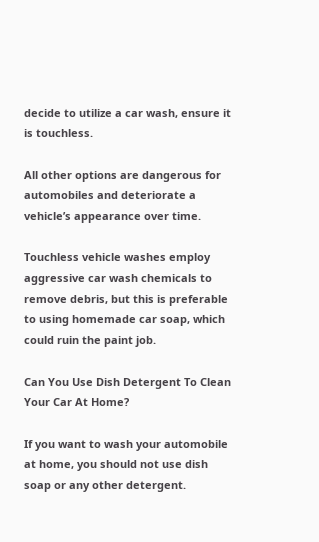decide to utilize a car wash, ensure it is touchless.

All other options are dangerous for automobiles and deteriorate a vehicle’s appearance over time.

Touchless vehicle washes employ aggressive car wash chemicals to remove debris, but this is preferable to using homemade car soap, which could ruin the paint job.

Can You Use Dish Detergent To Clean Your Car At Home?

If you want to wash your automobile at home, you should not use dish soap or any other detergent.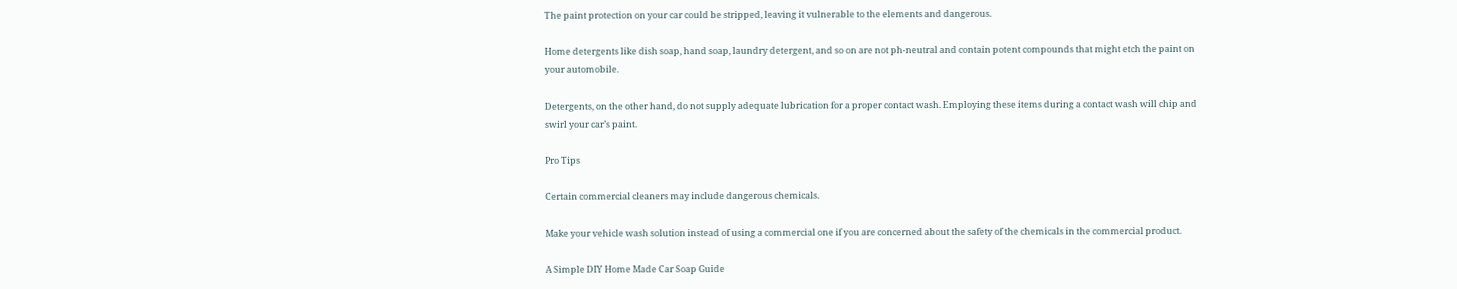The paint protection on your car could be stripped, leaving it vulnerable to the elements and dangerous.

Home detergents like dish soap, hand soap, laundry detergent, and so on are not ph-neutral and contain potent compounds that might etch the paint on your automobile.

Detergents, on the other hand, do not supply adequate lubrication for a proper contact wash. Employing these items during a contact wash will chip and swirl your car’s paint.

Pro Tips

Certain commercial cleaners may include dangerous chemicals.

Make your vehicle wash solution instead of using a commercial one if you are concerned about the safety of the chemicals in the commercial product.

A Simple DIY Home Made Car Soap Guide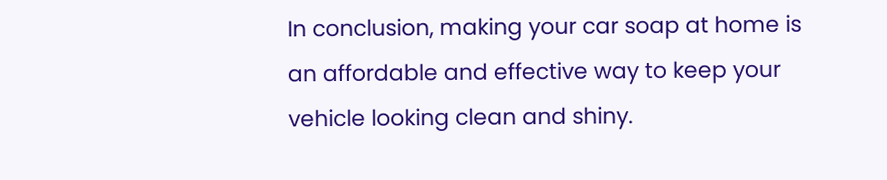In conclusion, making your car soap at home is an affordable and effective way to keep your vehicle looking clean and shiny.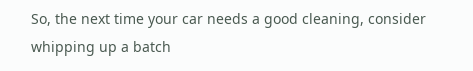So, the next time your car needs a good cleaning, consider whipping up a batch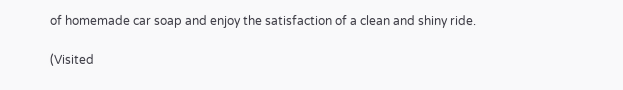of homemade car soap and enjoy the satisfaction of a clean and shiny ride.

(Visited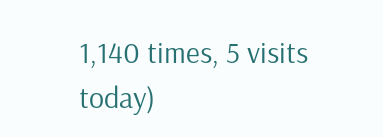1,140 times, 5 visits today)